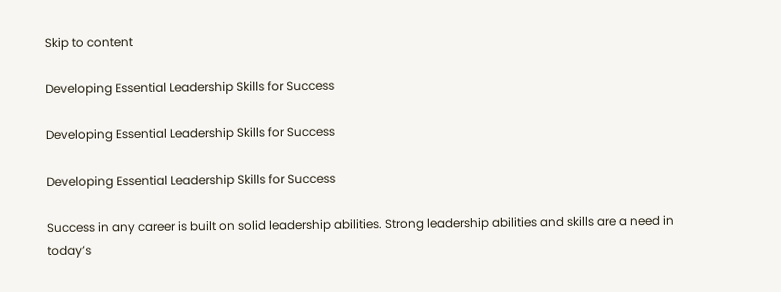Skip to content

Developing Essential Leadership Skills for Success

Developing Essential Leadership Skills for Success

Developing Essential Leadership Skills for Success

Success in any career is built on solid leadership abilities. Strong leadership abilities and skills are a need in today’s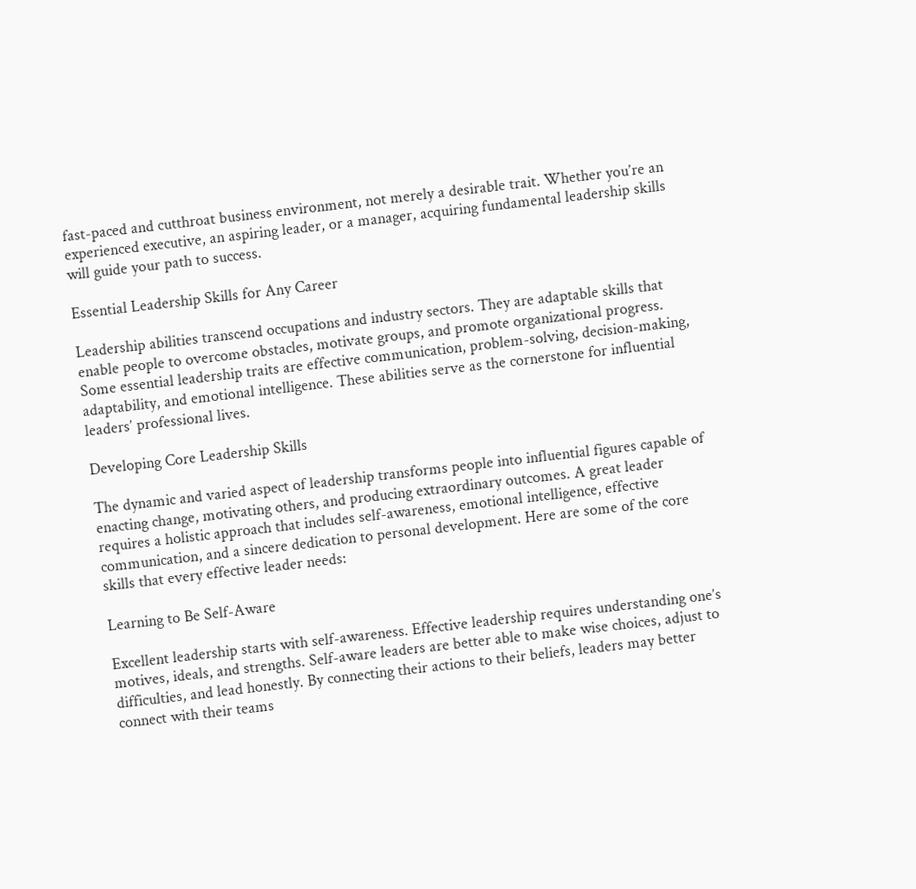fast-paced and cutthroat business environment, not merely a desirable trait. Whether you’re an experienced executive, an aspiring leader, or a manager, acquiring fundamental leadership skills will guide your path to success.

Essential Leadership Skills for Any Career

Leadership abilities transcend occupations and industry sectors. They are adaptable skills that enable people to overcome obstacles, motivate groups, and promote organizational progress. Some essential leadership traits are effective communication, problem-solving, decision-making, adaptability, and emotional intelligence. These abilities serve as the cornerstone for influential leaders’ professional lives.

Developing Core Leadership Skills

The dynamic and varied aspect of leadership transforms people into influential figures capable of enacting change, motivating others, and producing extraordinary outcomes. A great leader requires a holistic approach that includes self-awareness, emotional intelligence, effective communication, and a sincere dedication to personal development. Here are some of the core skills that every effective leader needs:

Learning to Be Self-Aware

Excellent leadership starts with self-awareness. Effective leadership requires understanding one’s motives, ideals, and strengths. Self-aware leaders are better able to make wise choices, adjust to difficulties, and lead honestly. By connecting their actions to their beliefs, leaders may better connect with their teams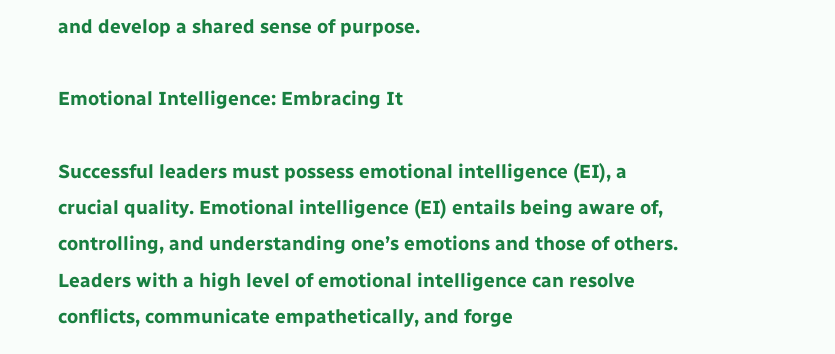and develop a shared sense of purpose.

Emotional Intelligence: Embracing It

Successful leaders must possess emotional intelligence (EI), a crucial quality. Emotional intelligence (EI) entails being aware of, controlling, and understanding one’s emotions and those of others. Leaders with a high level of emotional intelligence can resolve conflicts, communicate empathetically, and forge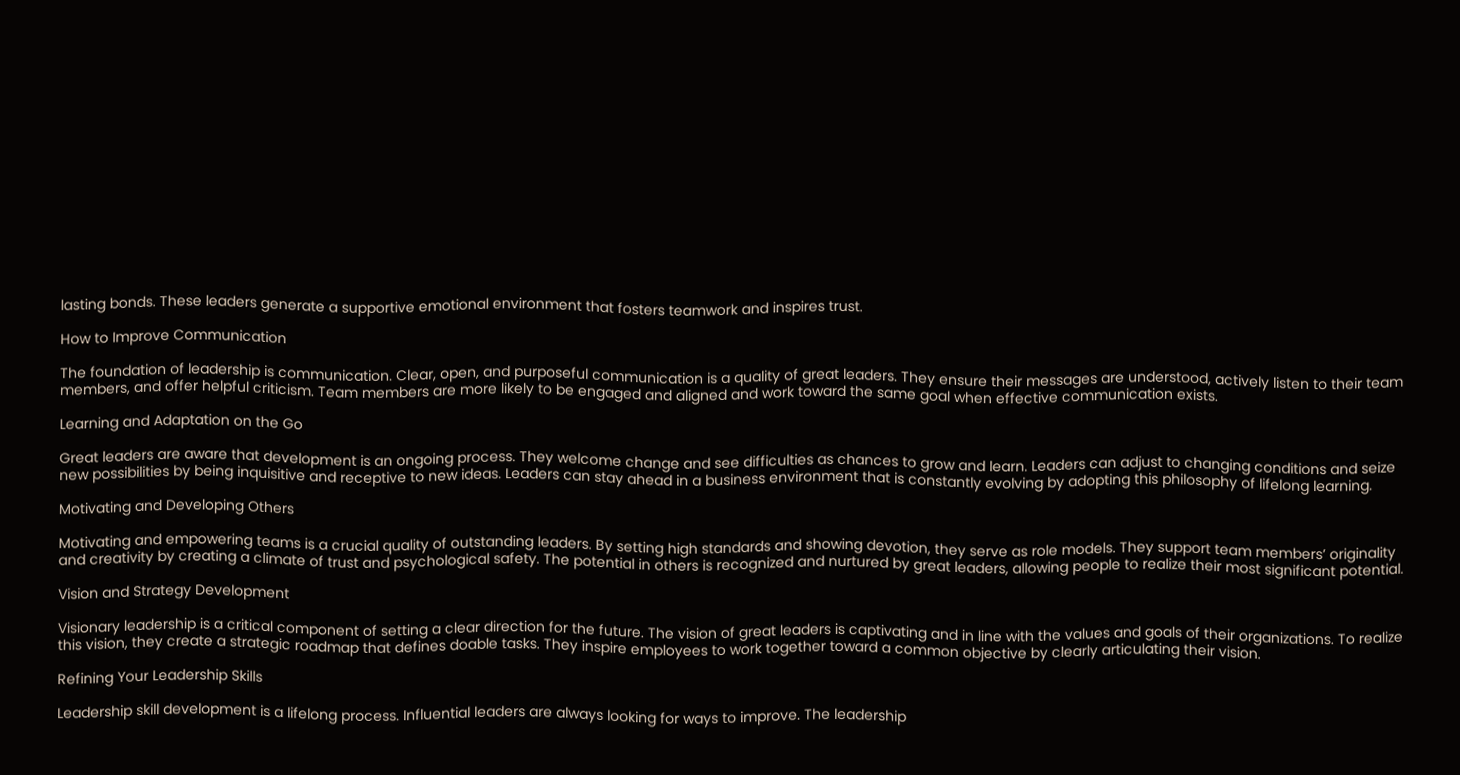lasting bonds. These leaders generate a supportive emotional environment that fosters teamwork and inspires trust.

How to Improve Communication

The foundation of leadership is communication. Clear, open, and purposeful communication is a quality of great leaders. They ensure their messages are understood, actively listen to their team members, and offer helpful criticism. Team members are more likely to be engaged and aligned and work toward the same goal when effective communication exists.

Learning and Adaptation on the Go

Great leaders are aware that development is an ongoing process. They welcome change and see difficulties as chances to grow and learn. Leaders can adjust to changing conditions and seize new possibilities by being inquisitive and receptive to new ideas. Leaders can stay ahead in a business environment that is constantly evolving by adopting this philosophy of lifelong learning.

Motivating and Developing Others

Motivating and empowering teams is a crucial quality of outstanding leaders. By setting high standards and showing devotion, they serve as role models. They support team members’ originality and creativity by creating a climate of trust and psychological safety. The potential in others is recognized and nurtured by great leaders, allowing people to realize their most significant potential.

Vision and Strategy Development

Visionary leadership is a critical component of setting a clear direction for the future. The vision of great leaders is captivating and in line with the values and goals of their organizations. To realize this vision, they create a strategic roadmap that defines doable tasks. They inspire employees to work together toward a common objective by clearly articulating their vision.

Refining Your Leadership Skills

Leadership skill development is a lifelong process. Influential leaders are always looking for ways to improve. The leadership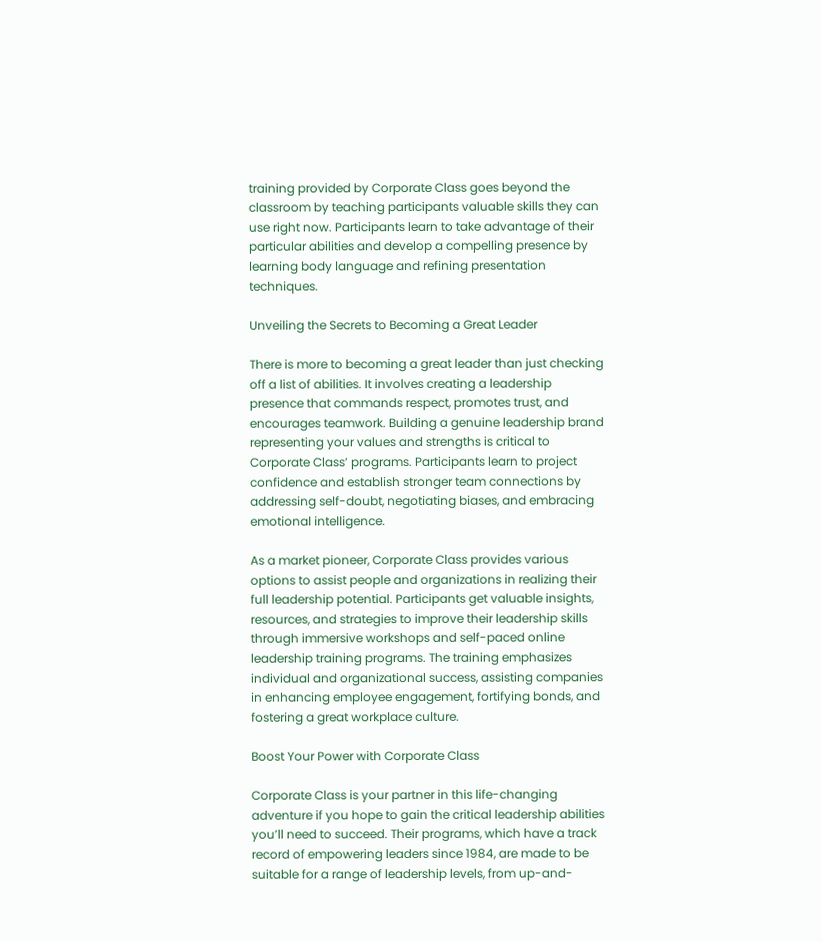training provided by Corporate Class goes beyond the classroom by teaching participants valuable skills they can use right now. Participants learn to take advantage of their particular abilities and develop a compelling presence by learning body language and refining presentation techniques.

Unveiling the Secrets to Becoming a Great Leader

There is more to becoming a great leader than just checking off a list of abilities. It involves creating a leadership presence that commands respect, promotes trust, and encourages teamwork. Building a genuine leadership brand representing your values and strengths is critical to Corporate Class’ programs. Participants learn to project confidence and establish stronger team connections by addressing self-doubt, negotiating biases, and embracing emotional intelligence.

As a market pioneer, Corporate Class provides various options to assist people and organizations in realizing their full leadership potential. Participants get valuable insights, resources, and strategies to improve their leadership skills through immersive workshops and self-paced online leadership training programs. The training emphasizes individual and organizational success, assisting companies in enhancing employee engagement, fortifying bonds, and fostering a great workplace culture.

Boost Your Power with Corporate Class

Corporate Class is your partner in this life-changing adventure if you hope to gain the critical leadership abilities you’ll need to succeed. Their programs, which have a track record of empowering leaders since 1984, are made to be suitable for a range of leadership levels, from up-and-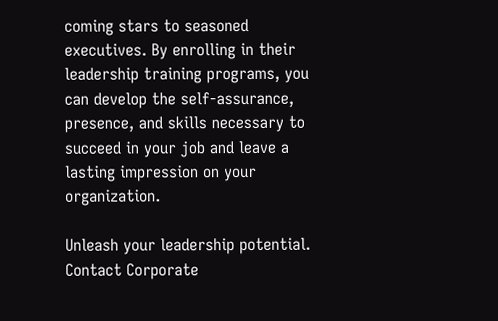coming stars to seasoned executives. By enrolling in their leadership training programs, you can develop the self-assurance, presence, and skills necessary to succeed in your job and leave a lasting impression on your organization.

Unleash your leadership potential. Contact Corporate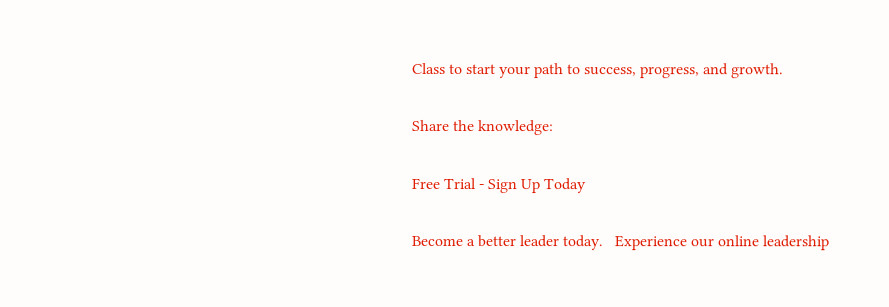Class to start your path to success, progress, and growth.

Share the knowledge:

Free Trial - Sign Up Today

Become a better leader today.   Experience our online leadership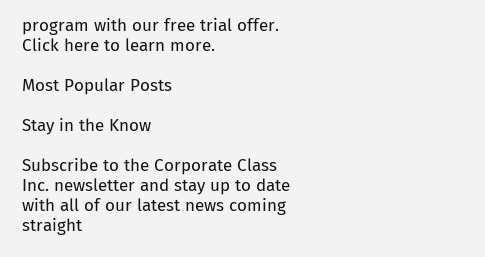program with our free trial offer.  Click here to learn more.

Most Popular Posts

Stay in the Know

Subscribe to the Corporate Class Inc. newsletter and stay up to date with all of our latest news coming straight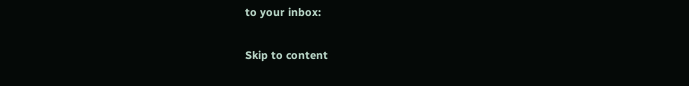to your inbox:

Skip to content